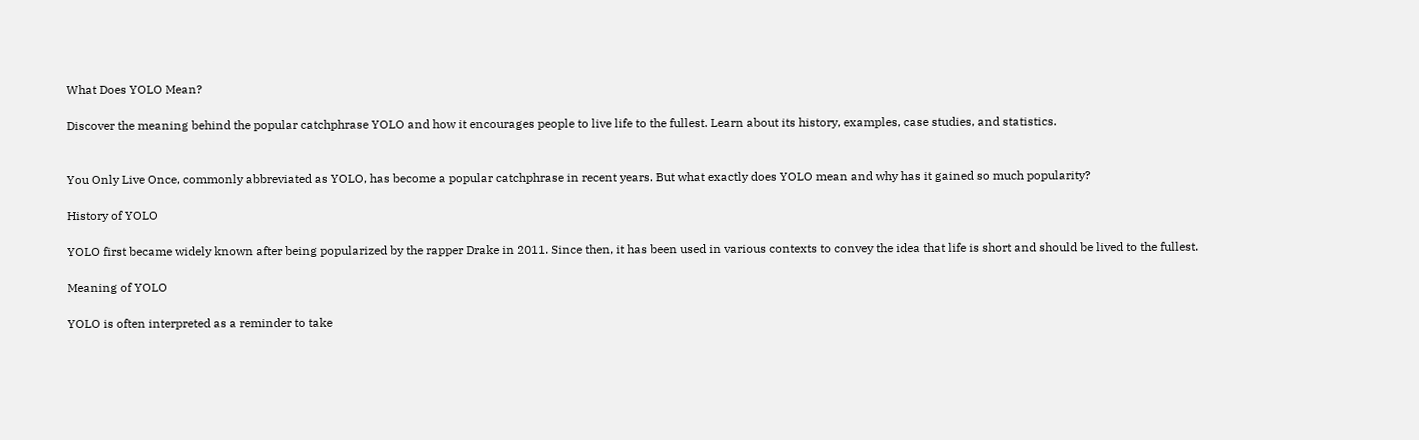What Does YOLO Mean?

Discover the meaning behind the popular catchphrase YOLO and how it encourages people to live life to the fullest. Learn about its history, examples, case studies, and statistics.


You Only Live Once, commonly abbreviated as YOLO, has become a popular catchphrase in recent years. But what exactly does YOLO mean and why has it gained so much popularity?

History of YOLO

YOLO first became widely known after being popularized by the rapper Drake in 2011. Since then, it has been used in various contexts to convey the idea that life is short and should be lived to the fullest.

Meaning of YOLO

YOLO is often interpreted as a reminder to take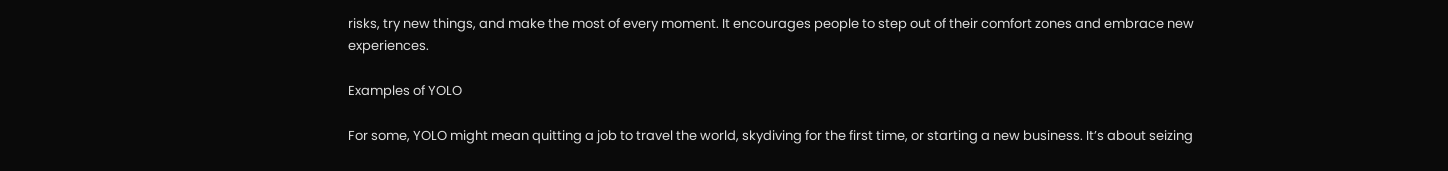risks, try new things, and make the most of every moment. It encourages people to step out of their comfort zones and embrace new experiences.

Examples of YOLO

For some, YOLO might mean quitting a job to travel the world, skydiving for the first time, or starting a new business. It’s about seizing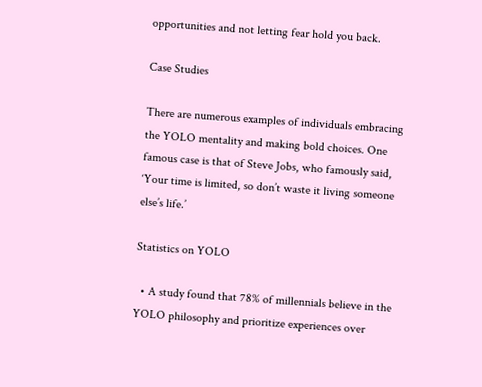opportunities and not letting fear hold you back.

Case Studies

There are numerous examples of individuals embracing the YOLO mentality and making bold choices. One famous case is that of Steve Jobs, who famously said, ‘Your time is limited, so don’t waste it living someone else’s life.’

Statistics on YOLO

  • A study found that 78% of millennials believe in the YOLO philosophy and prioritize experiences over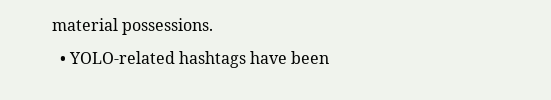material possessions.
  • YOLO-related hashtags have been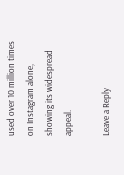used over 10 million times on Instagram alone, showing its widespread appeal.

Leave a Reply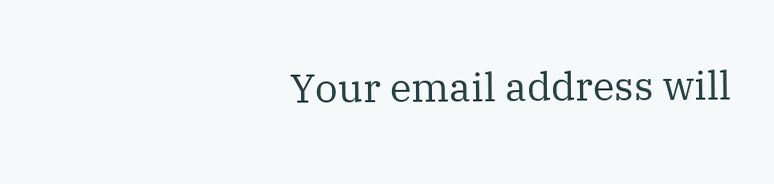Your email address will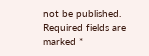not be published. Required fields are marked *